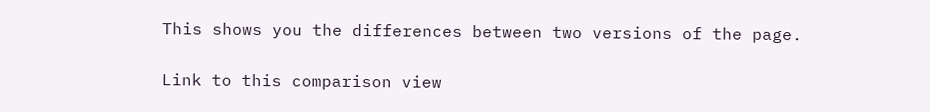This shows you the differences between two versions of the page.

Link to this comparison view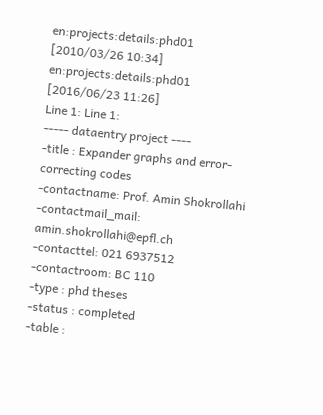en:projects:details:phd01 [2010/03/26 10:34]
en:projects:details:phd01 [2016/06/23 11:26]
Line 1: Line 1:
----- dataentry project ----
-title : Expander graphs and error-correcting codes
-contactname: Prof. Amin Shokrollahi
-contactmail_mail: amin.shokrollahi@epfl.ch
-contacttel: 021 6937512
-contactroom: BC 110
-type : phd theses
-status : completed
-table :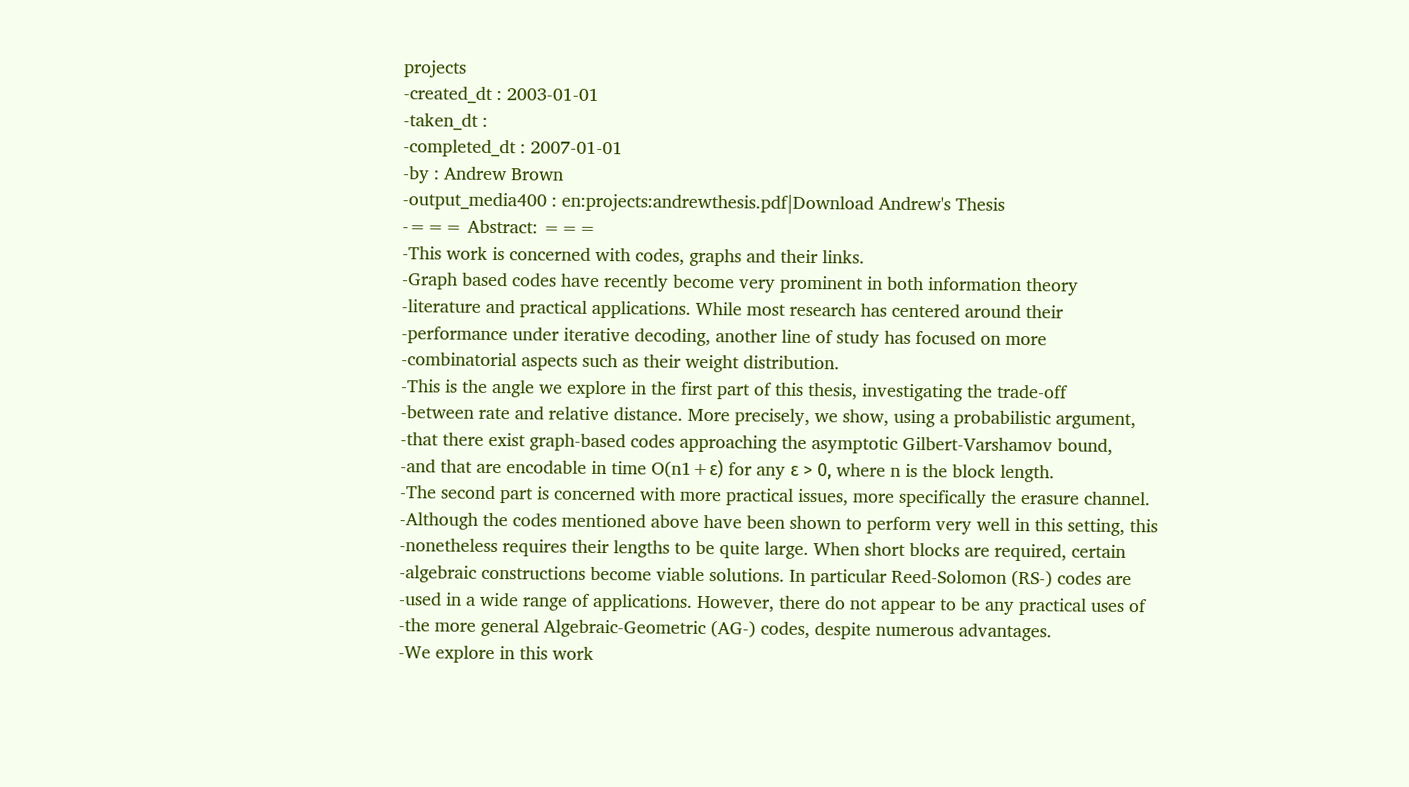projects
-created_dt : 2003-01-01
-taken_dt :
-completed_dt : 2007-01-01
-by : Andrew Brown
-output_media400 : en:projects:andrewthesis.pdf|Download Andrew's Thesis
-=== Abstract: ===
-This work is concerned with codes, graphs and their links.
-Graph based codes have recently become very prominent in both information theory
-literature and practical applications. While most research has centered around their
-performance under iterative decoding, another line of study has focused on more
-combinatorial aspects such as their weight distribution.
-This is the angle we explore in the first part of this thesis, investigating the trade-off
-between rate and relative distance. More precisely, we show, using a probabilistic argument,
-that there exist graph-based codes approaching the asymptotic Gilbert-Varshamov bound,
-and that are encodable in time O(n1+ε) for any ε > 0, where n is the block length.
-The second part is concerned with more practical issues, more specifically the erasure channel.
-Although the codes mentioned above have been shown to perform very well in this setting, this
-nonetheless requires their lengths to be quite large. When short blocks are required, certain
-algebraic constructions become viable solutions. In particular Reed-Solomon (RS-) codes are
-used in a wide range of applications. However, there do not appear to be any practical uses of
-the more general Algebraic-Geometric (AG-) codes, despite numerous advantages.
-We explore in this work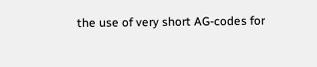the use of very short AG-codes for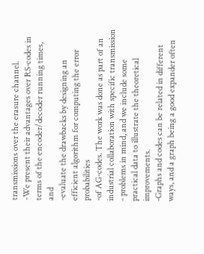transmissions over the erasure channel.
-We present their advantages over RS-codes in terms of the encoder/decoder running times, and
-evaluate the drawbacks by designing an efficient algorithm for computing the error probabilities
-of AG-codes. The work was done as part of an industrial collaboration with specific transmission
- problems in mind, and we include some practical data to illustrate the theoretical improvements.
-Graphs and codes can be related in different ways, and a graph being a good expander often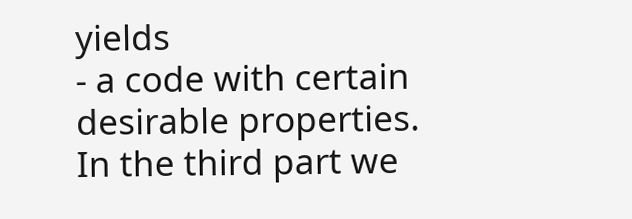yields
- a code with certain desirable properties. In the third part we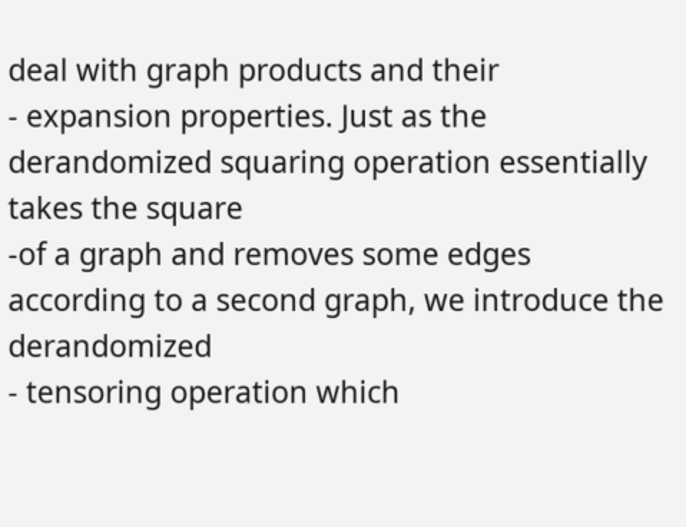deal with graph products and their
- expansion properties. Just as the derandomized squaring operation essentially takes the square
-of a graph and removes some edges according to a second graph, we introduce the derandomized
- tensoring operation which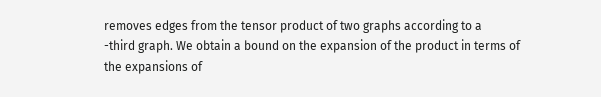removes edges from the tensor product of two graphs according to a
-third graph. We obtain a bound on the expansion of the product in terms of the expansions of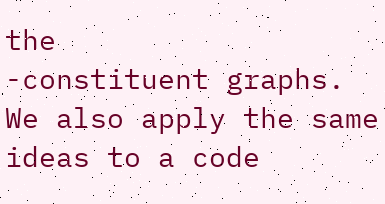the
-constituent graphs. We also apply the same ideas to a code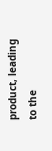product, leading to the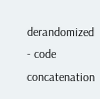derandomized
- code concatenation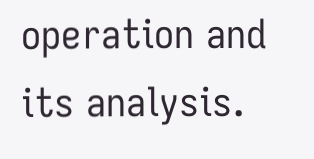operation and its analysis.